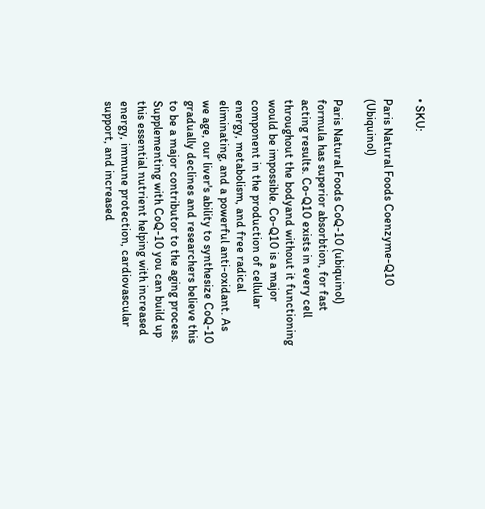• SKU:

Paris Natural Foods Coenzyme-Q10 (Ubiquinol)

Paris Natural Foods CoQ-10 (ubiquinol) formula has superior absorbtion, for fast acting results. Co-Q10 exists in every cell throughout the bodyand without it functioning would be impossible. Co-Q10 is a major component in the production of cellular energy, metabolism, and free radical eliminating, and a powerful anti-oxidant. As we age, our liver's ability to synthesize CoQ-10 gradually declines and researchers believe this to be a major contributor to the aging process. Supplementing with CoQ-10 you can build up this essential nutrient helping with increased energy, immune protection, cardiovascular support, and increased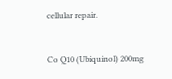cellular repair.


Co Q10 (Ubiquinol) 200mg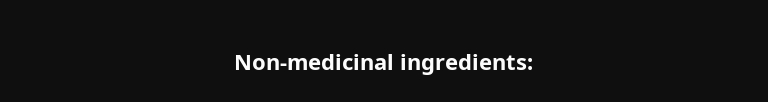Non-medicinal ingredients: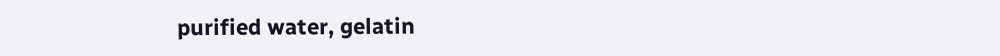purified water, gelatin